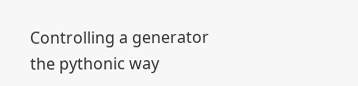Controlling a generator the pythonic way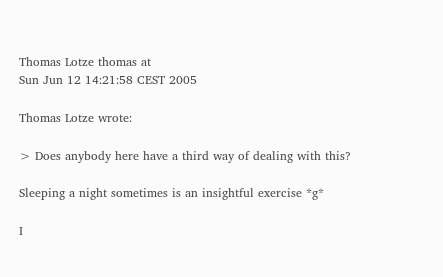Thomas Lotze thomas at
Sun Jun 12 14:21:58 CEST 2005

Thomas Lotze wrote:

> Does anybody here have a third way of dealing with this?

Sleeping a night sometimes is an insightful exercise *g*

I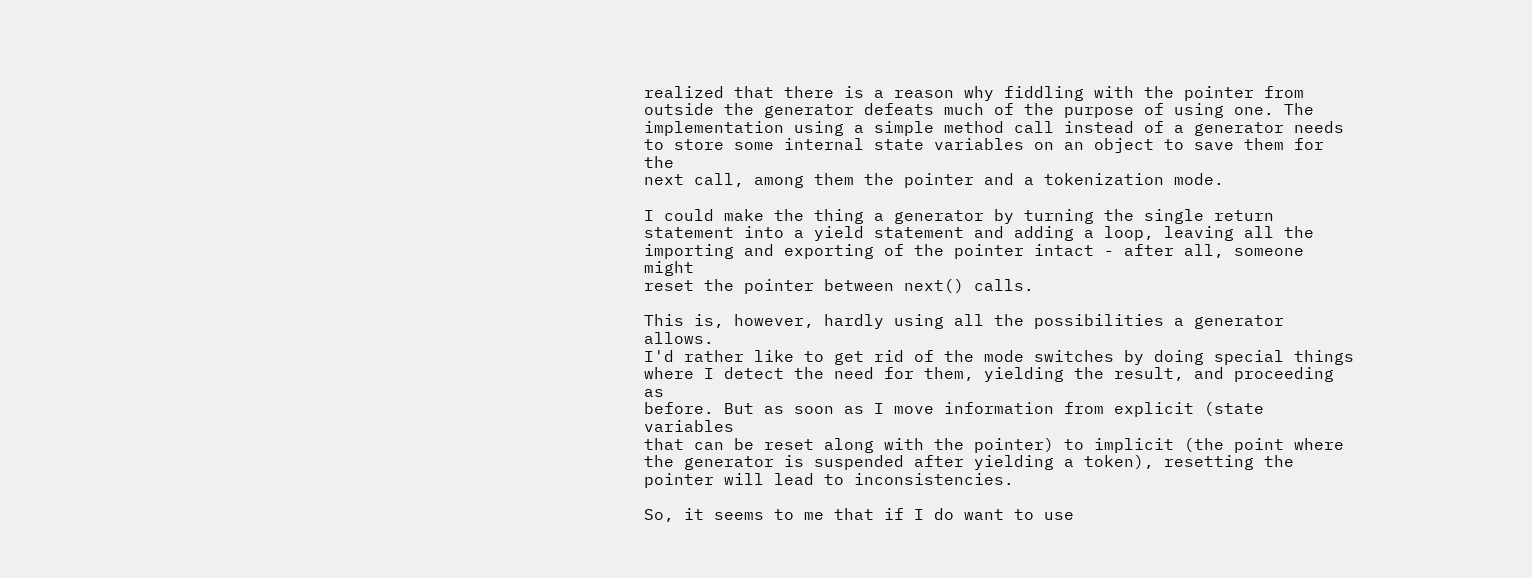realized that there is a reason why fiddling with the pointer from
outside the generator defeats much of the purpose of using one. The
implementation using a simple method call instead of a generator needs
to store some internal state variables on an object to save them for the
next call, among them the pointer and a tokenization mode.

I could make the thing a generator by turning the single return
statement into a yield statement and adding a loop, leaving all the
importing and exporting of the pointer intact - after all, someone might
reset the pointer between next() calls.

This is, however, hardly using all the possibilities a generator allows.
I'd rather like to get rid of the mode switches by doing special things
where I detect the need for them, yielding the result, and proceeding as
before. But as soon as I move information from explicit (state variables
that can be reset along with the pointer) to implicit (the point where
the generator is suspended after yielding a token), resetting the
pointer will lead to inconsistencies.

So, it seems to me that if I do want to use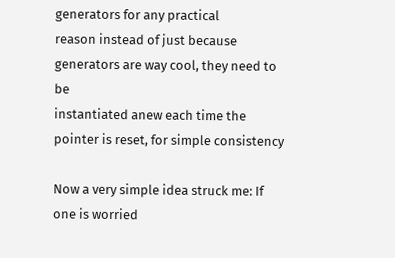generators for any practical
reason instead of just because generators are way cool, they need to be
instantiated anew each time the pointer is reset, for simple consistency

Now a very simple idea struck me: If one is worried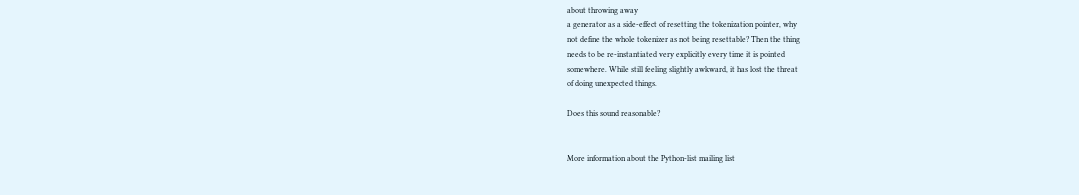about throwing away
a generator as a side-effect of resetting the tokenization pointer, why
not define the whole tokenizer as not being resettable? Then the thing
needs to be re-instantiated very explicitly every time it is pointed
somewhere. While still feeling slightly awkward, it has lost the threat
of doing unexpected things.

Does this sound reasonable?


More information about the Python-list mailing list